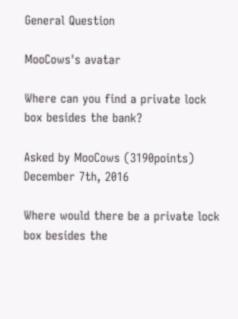General Question

MooCows's avatar

Where can you find a private lock box besides the bank?

Asked by MooCows (3190points) December 7th, 2016

Where would there be a private lock box besides the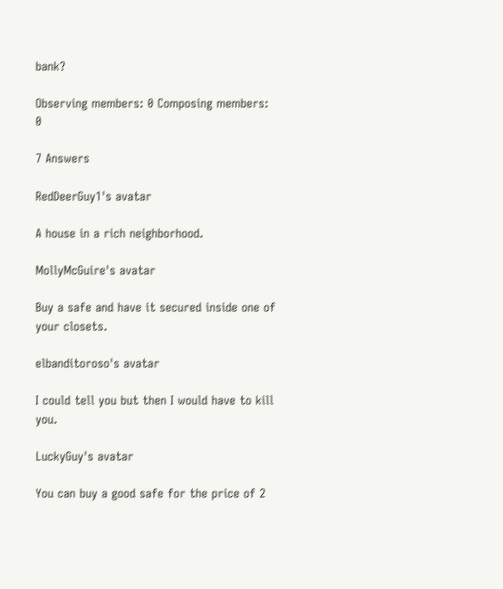bank?

Observing members: 0 Composing members: 0

7 Answers

RedDeerGuy1's avatar

A house in a rich neighborhood.

MollyMcGuire's avatar

Buy a safe and have it secured inside one of your closets.

elbanditoroso's avatar

I could tell you but then I would have to kill you.

LuckyGuy's avatar

You can buy a good safe for the price of 2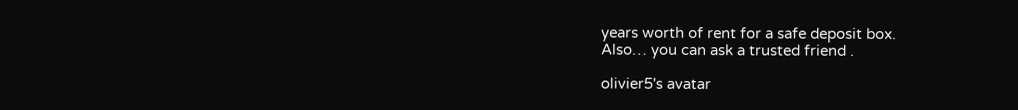years worth of rent for a safe deposit box.
Also… you can ask a trusted friend .

olivier5's avatar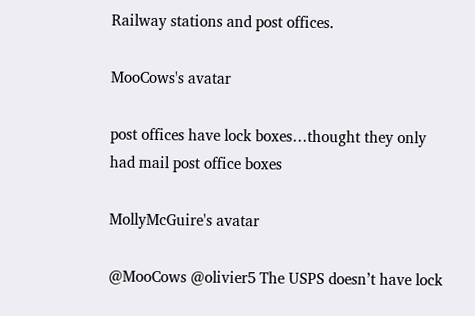Railway stations and post offices.

MooCows's avatar

post offices have lock boxes…thought they only had mail post office boxes

MollyMcGuire's avatar

@MooCows @olivier5 The USPS doesn’t have lock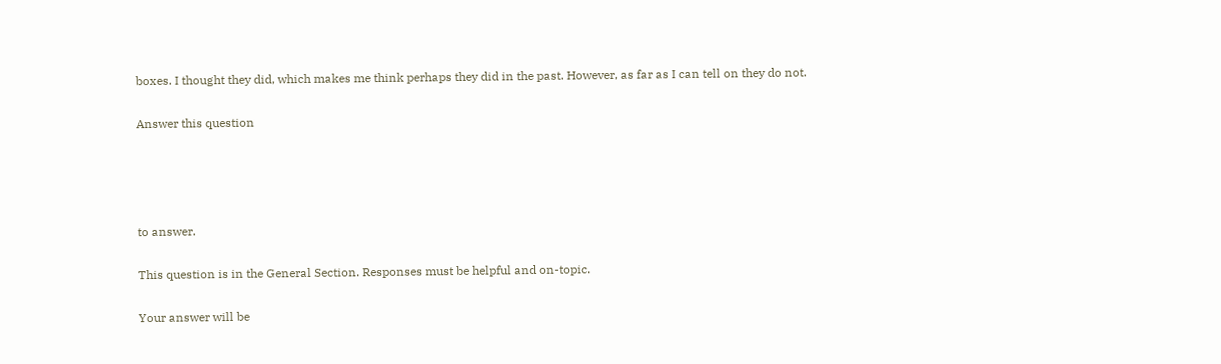boxes. I thought they did, which makes me think perhaps they did in the past. However, as far as I can tell on they do not.

Answer this question




to answer.

This question is in the General Section. Responses must be helpful and on-topic.

Your answer will be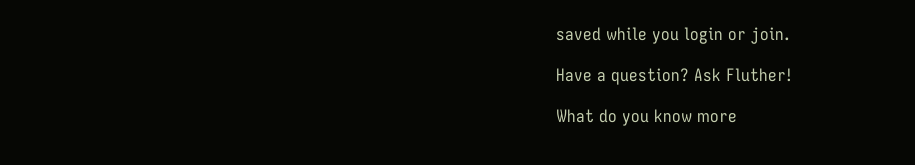saved while you login or join.

Have a question? Ask Fluther!

What do you know more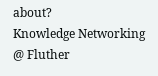about?
Knowledge Networking @ Fluther